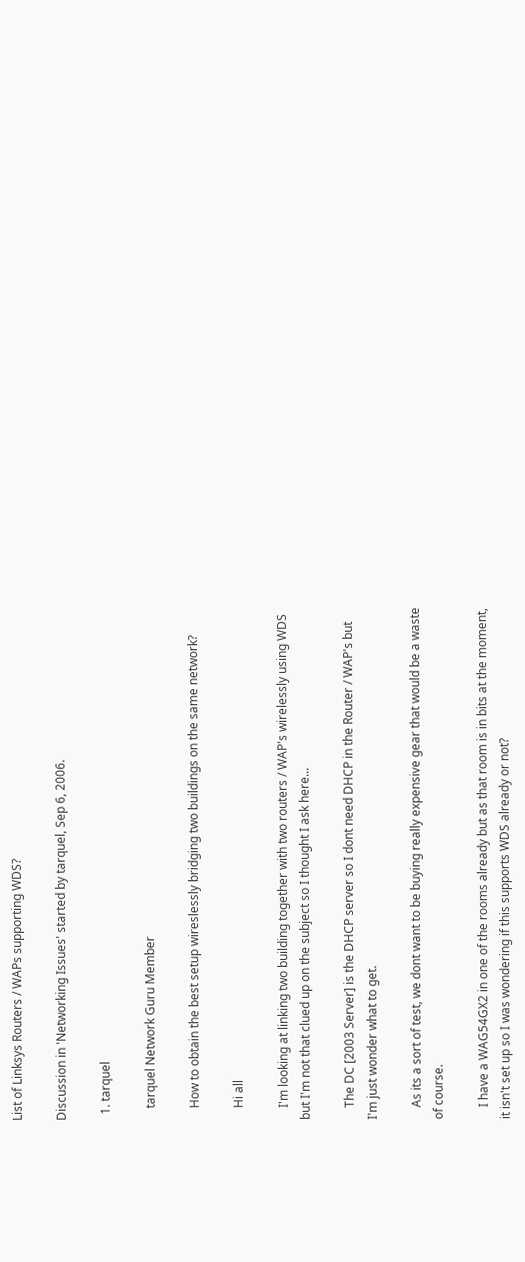List of Linksys Routers / WAPs supporting WDS?

Discussion in 'Networking Issues' started by tarquel, Sep 6, 2006.

  1. tarquel

    tarquel Network Guru Member

    How to obtain the best setup wireslessly bridging two buildings on the same network?

    Hi all

    I'm looking at linking two building together with two routers / WAP's wirelessly using WDS but I'm not that clued up on the subject so I thought I ask here...

    The DC [2003 Server] is the DHCP server so I dont need DHCP in the Router / WAP's but I'm just wonder what to get.

    As its a sort of test, we dont want to be buying really expensive gear that would be a waste of course.

    I have a WAG54GX2 in one of the rooms already but as that room is in bits at the moment, it isn't set up so I was wondering if this supports WDS already or not?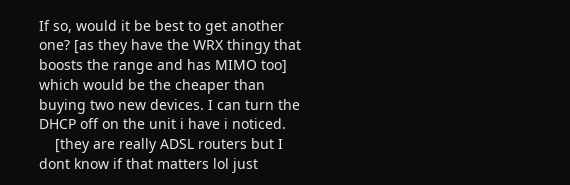If so, would it be best to get another one? [as they have the WRX thingy that boosts the range and has MIMO too] which would be the cheaper than buying two new devices. I can turn the DHCP off on the unit i have i noticed.
    [they are really ADSL routers but I dont know if that matters lol just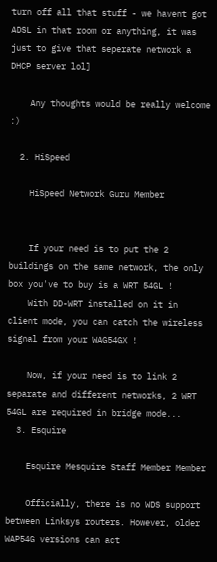turn off all that stuff - we havent got ADSL in that room or anything, it was just to give that seperate network a DHCP server lol]

    Any thoughts would be really welcome :)

  2. HiSpeed

    HiSpeed Network Guru Member


    If your need is to put the 2 buildings on the same network, the only box you've to buy is a WRT 54GL !
    With DD-WRT installed on it in client mode, you can catch the wireless signal from your WAG54GX !

    Now, if your need is to link 2 separate and different networks, 2 WRT 54GL are required in bridge mode...
  3. Esquire

    Esquire Mesquire Staff Member Member

    Officially, there is no WDS support between Linksys routers. However, older WAP54G versions can act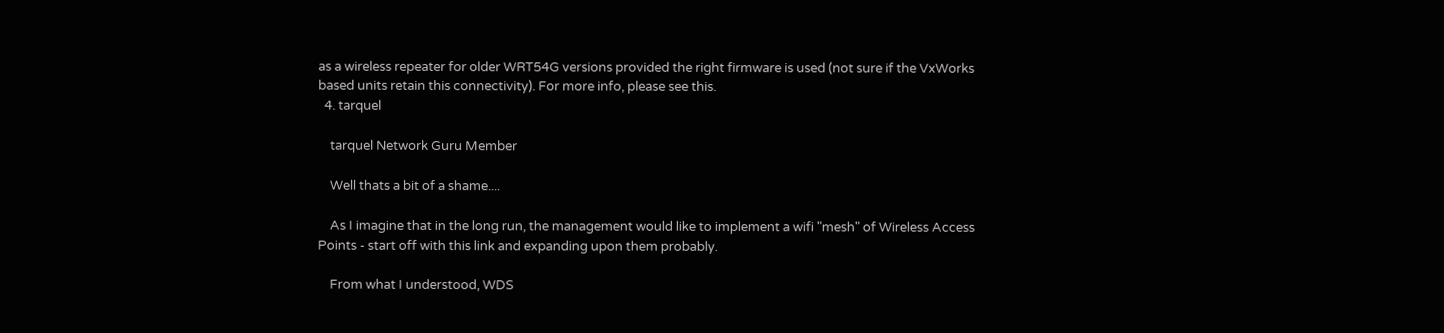as a wireless repeater for older WRT54G versions provided the right firmware is used (not sure if the VxWorks based units retain this connectivity). For more info, please see this.
  4. tarquel

    tarquel Network Guru Member

    Well thats a bit of a shame....

    As I imagine that in the long run, the management would like to implement a wifi "mesh" of Wireless Access Points - start off with this link and expanding upon them probably.

    From what I understood, WDS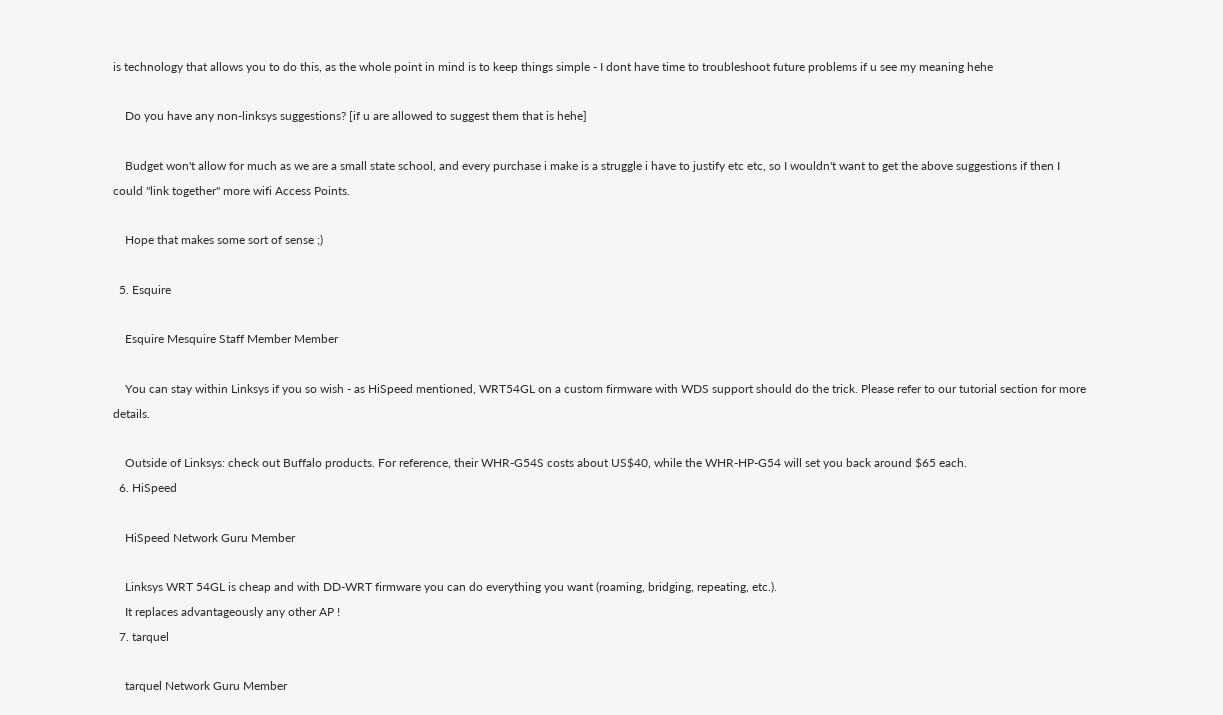is technology that allows you to do this, as the whole point in mind is to keep things simple - I dont have time to troubleshoot future problems if u see my meaning hehe

    Do you have any non-linksys suggestions? [if u are allowed to suggest them that is hehe]

    Budget won't allow for much as we are a small state school, and every purchase i make is a struggle i have to justify etc etc, so I wouldn't want to get the above suggestions if then I could "link together" more wifi Access Points.

    Hope that makes some sort of sense ;)

  5. Esquire

    Esquire Mesquire Staff Member Member

    You can stay within Linksys if you so wish - as HiSpeed mentioned, WRT54GL on a custom firmware with WDS support should do the trick. Please refer to our tutorial section for more details.

    Outside of Linksys: check out Buffalo products. For reference, their WHR-G54S costs about US$40, while the WHR-HP-G54 will set you back around $65 each.
  6. HiSpeed

    HiSpeed Network Guru Member

    Linksys WRT 54GL is cheap and with DD-WRT firmware you can do everything you want (roaming, bridging, repeating, etc.).
    It replaces advantageously any other AP !
  7. tarquel

    tarquel Network Guru Member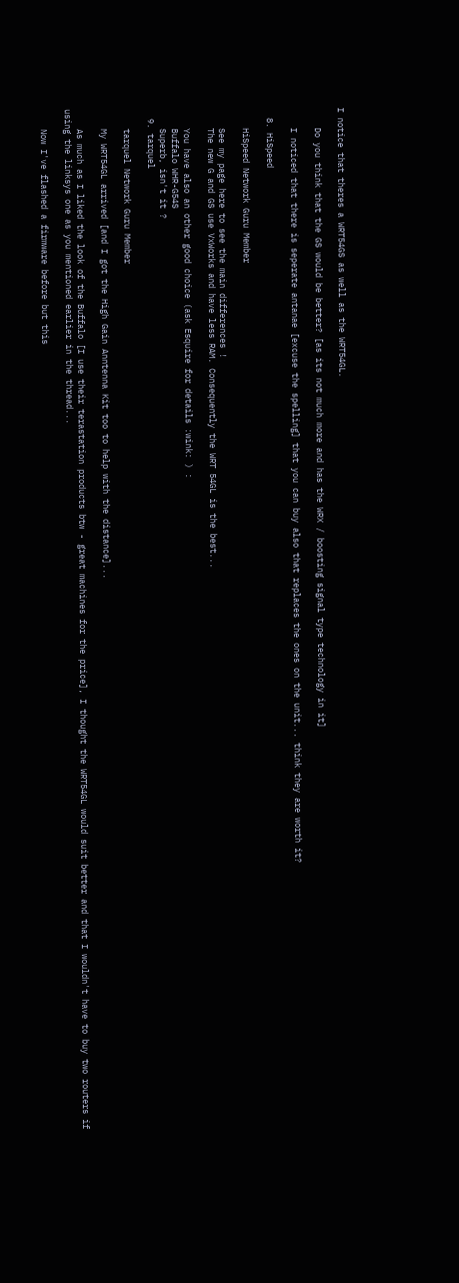I notice that theres a WRT54GS as well as the WRT54GL.

    Do you think that the GS would be better? [as its not much more and has the WRX / boosting signal type technology in it]

    I noticed that there is seperate antanae [excuse the spelling] that you can buy also that replaces the ones on the unit... think they are worth it?

  8. HiSpeed

    HiSpeed Network Guru Member

    See my page here to see the main differences !
    The new G and GS use VxWorks and have less RAM. Consequently the WRT 54GL is the best...

    You have also an other good choice (ask Esquire for details :wink: ) :
    Buffalo WHR-G54S
    Superb, isn't it ?
  9. tarquel

    tarquel Network Guru Member

    My WRT54GL arrived [and I got the High Gain Anntenna Kit too to help with the distance]...

    As much as I liked the look of the Buffalo [I use their terastation products btw - great machines for the price], I thought the WRT54GL would suit better and that I wouldn't have to buy two routers if using the linksys one as you mentioned earlier in the thread...

    Now I've flashed a firmware before but this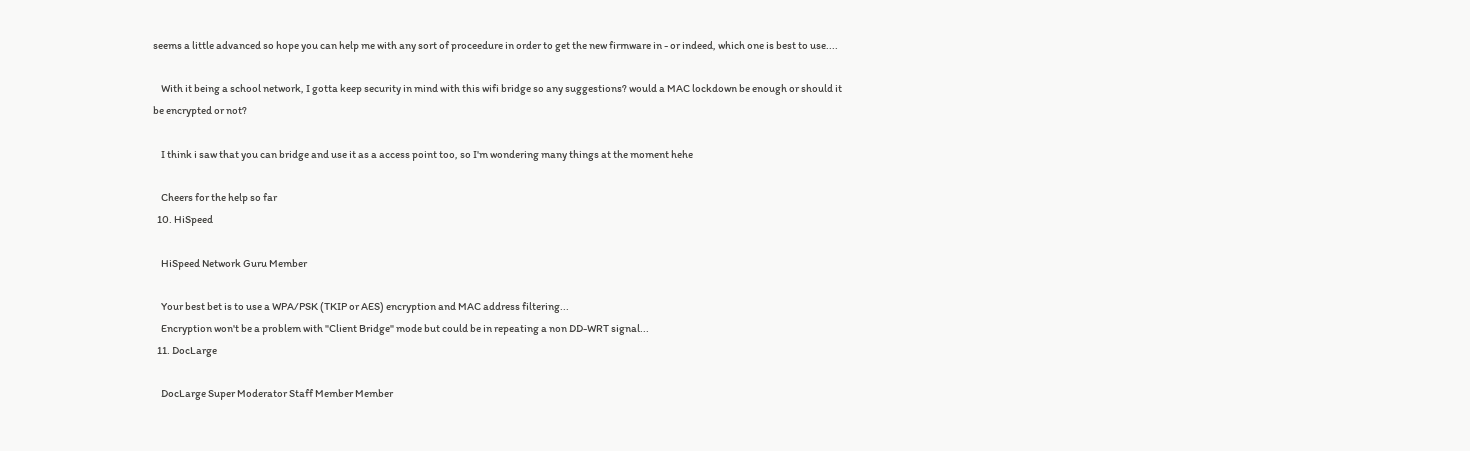seems a little advanced so hope you can help me with any sort of proceedure in order to get the new firmware in - or indeed, which one is best to use....

    With it being a school network, I gotta keep security in mind with this wifi bridge so any suggestions? would a MAC lockdown be enough or should it be encrypted or not?

    I think i saw that you can bridge and use it as a access point too, so I'm wondering many things at the moment hehe

    Cheers for the help so far
  10. HiSpeed

    HiSpeed Network Guru Member

    Your best bet is to use a WPA/PSK (TKIP or AES) encryption and MAC address filtering...
    Encryption won't be a problem with "Client Bridge" mode but could be in repeating a non DD-WRT signal...
  11. DocLarge

    DocLarge Super Moderator Staff Member Member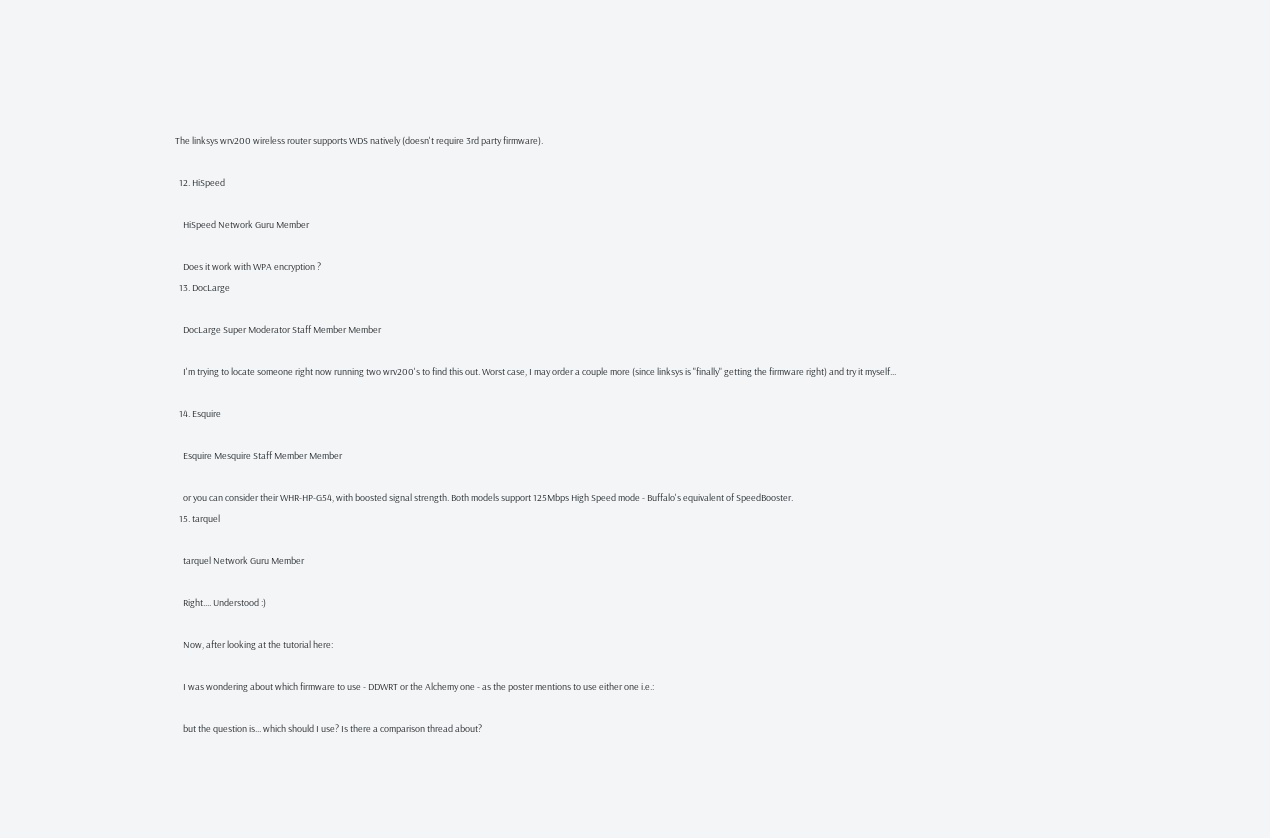The linksys wrv200 wireless router supports WDS natively (doesn't require 3rd party firmware).

  12. HiSpeed

    HiSpeed Network Guru Member

    Does it work with WPA encryption ?
  13. DocLarge

    DocLarge Super Moderator Staff Member Member

    I'm trying to locate someone right now running two wrv200's to find this out. Worst case, I may order a couple more (since linksys is "finally" getting the firmware right) and try it myself...

  14. Esquire

    Esquire Mesquire Staff Member Member

    or you can consider their WHR-HP-G54, with boosted signal strength. Both models support 125Mbps High Speed mode - Buffalo's equivalent of SpeedBooster.
  15. tarquel

    tarquel Network Guru Member

    Right.... Understood :)

    Now, after looking at the tutorial here:

    I was wondering about which firmware to use - DDWRT or the Alchemy one - as the poster mentions to use either one i.e.:

    but the question is... which should I use? Is there a comparison thread about?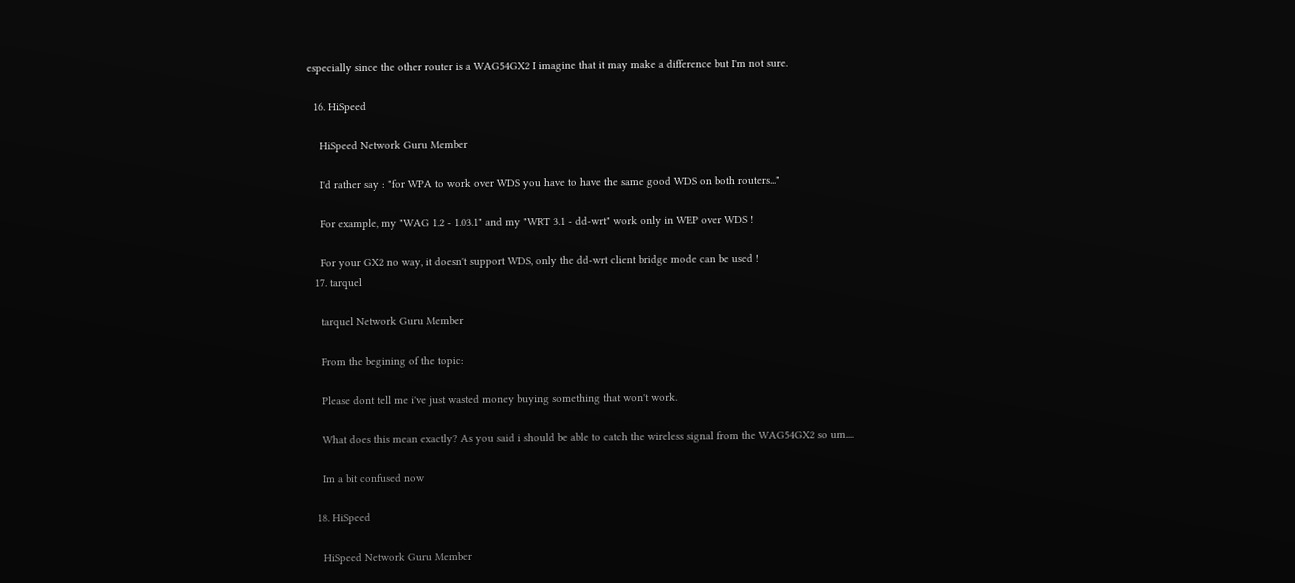especially since the other router is a WAG54GX2 I imagine that it may make a difference but I'm not sure.

  16. HiSpeed

    HiSpeed Network Guru Member

    I'd rather say : "for WPA to work over WDS you have to have the same good WDS on both routers..."

    For example, my "WAG 1.2 - 1.03.1" and my "WRT 3.1 - dd-wrt" work only in WEP over WDS !

    For your GX2 no way, it doesn't support WDS, only the dd-wrt client bridge mode can be used !
  17. tarquel

    tarquel Network Guru Member

    From the begining of the topic:

    Please dont tell me i've just wasted money buying something that won't work.

    What does this mean exactly? As you said i should be able to catch the wireless signal from the WAG54GX2 so um....

    Im a bit confused now

  18. HiSpeed

    HiSpeed Network Guru Member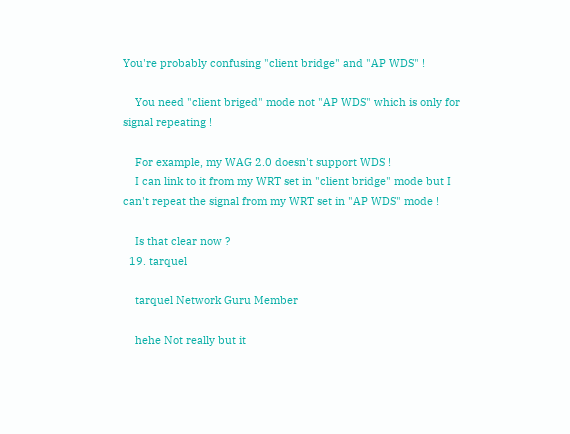You're probably confusing "client bridge" and "AP WDS" !

    You need "client briged" mode not "AP WDS" which is only for signal repeating !

    For example, my WAG 2.0 doesn't support WDS !
    I can link to it from my WRT set in "client bridge" mode but I can't repeat the signal from my WRT set in "AP WDS" mode !

    Is that clear now ?
  19. tarquel

    tarquel Network Guru Member

    hehe Not really but it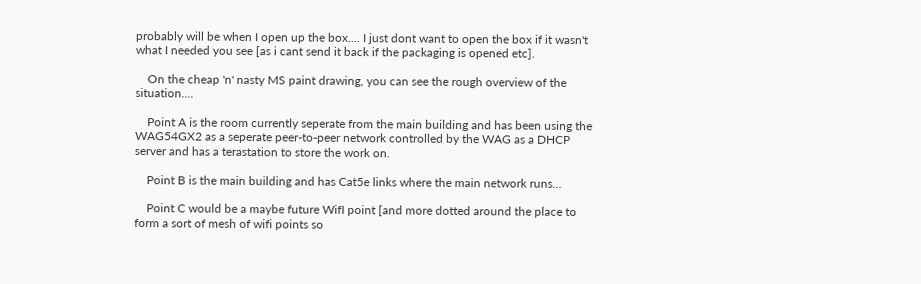probably will be when I open up the box.... I just dont want to open the box if it wasn't what I needed you see [as i cant send it back if the packaging is opened etc].

    On the cheap 'n' nasty MS paint drawing, you can see the rough overview of the situation....

    Point A is the room currently seperate from the main building and has been using the WAG54GX2 as a seperate peer-to-peer network controlled by the WAG as a DHCP server and has a terastation to store the work on.

    Point B is the main building and has Cat5e links where the main network runs...

    Point C would be a maybe future WifI point [and more dotted around the place to form a sort of mesh of wifi points so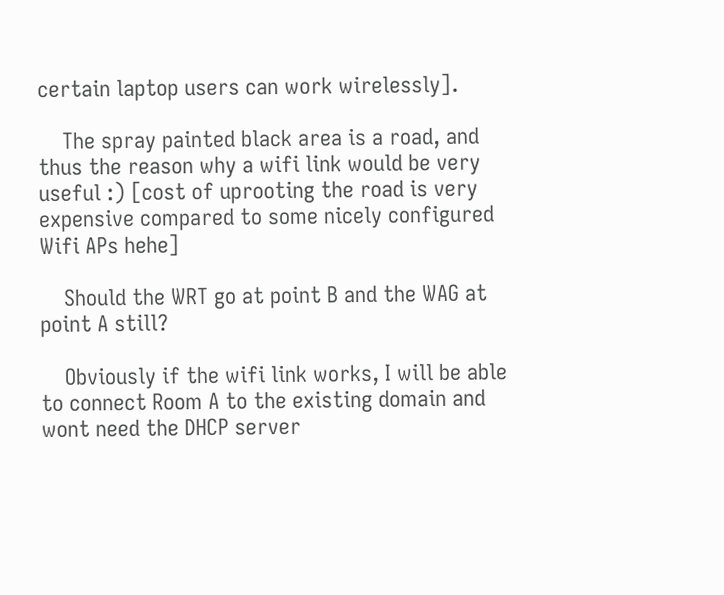certain laptop users can work wirelessly].

    The spray painted black area is a road, and thus the reason why a wifi link would be very useful :) [cost of uprooting the road is very expensive compared to some nicely configured Wifi APs hehe]

    Should the WRT go at point B and the WAG at point A still?

    Obviously if the wifi link works, I will be able to connect Room A to the existing domain and wont need the DHCP server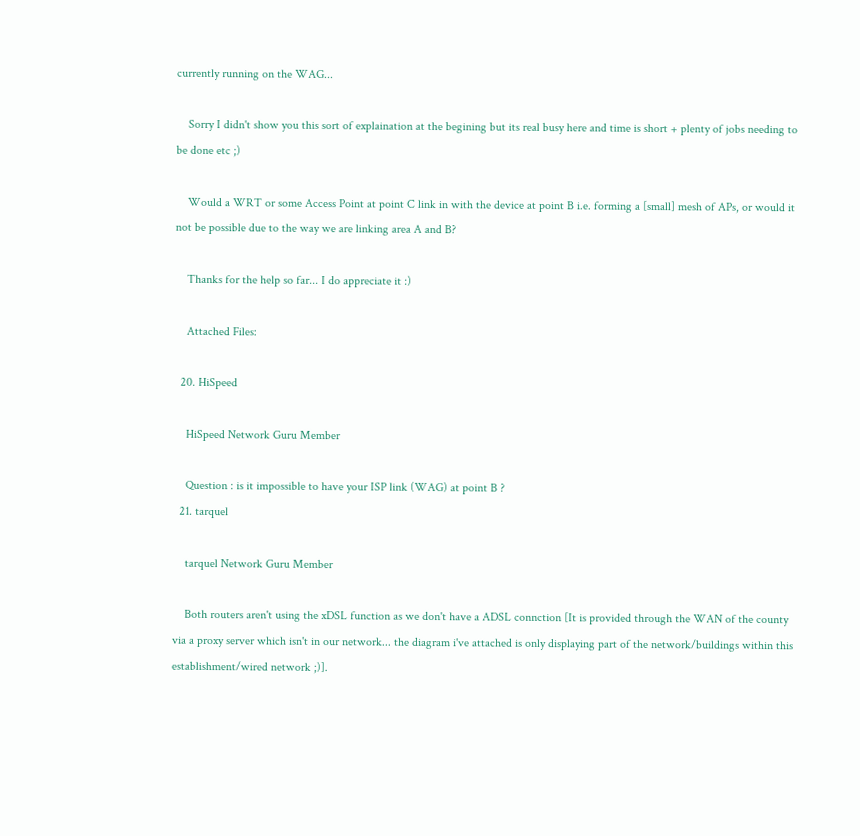currently running on the WAG...

    Sorry I didn't show you this sort of explaination at the begining but its real busy here and time is short + plenty of jobs needing to be done etc ;)

    Would a WRT or some Access Point at point C link in with the device at point B i.e. forming a [small] mesh of APs, or would it not be possible due to the way we are linking area A and B?

    Thanks for the help so far... I do appreciate it :)

    Attached Files:

  20. HiSpeed

    HiSpeed Network Guru Member

    Question : is it impossible to have your ISP link (WAG) at point B ?
  21. tarquel

    tarquel Network Guru Member

    Both routers aren't using the xDSL function as we don't have a ADSL connction [It is provided through the WAN of the county via a proxy server which isn't in our network... the diagram i've attached is only displaying part of the network/buildings within this establishment/wired network ;)].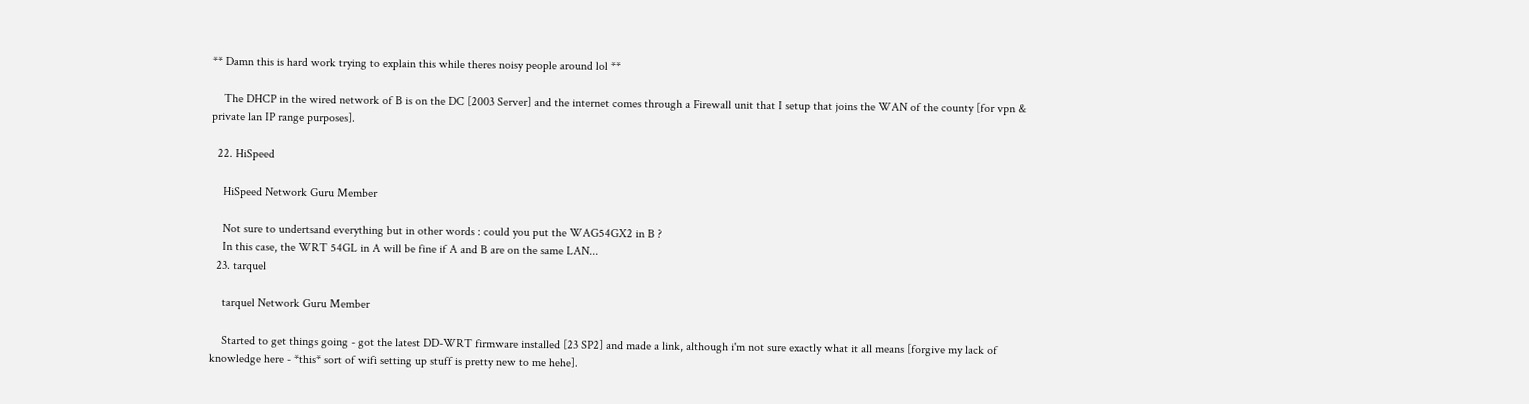** Damn this is hard work trying to explain this while theres noisy people around lol **

    The DHCP in the wired network of B is on the DC [2003 Server] and the internet comes through a Firewall unit that I setup that joins the WAN of the county [for vpn & private lan IP range purposes].

  22. HiSpeed

    HiSpeed Network Guru Member

    Not sure to undertsand everything but in other words : could you put the WAG54GX2 in B ?
    In this case, the WRT 54GL in A will be fine if A and B are on the same LAN...
  23. tarquel

    tarquel Network Guru Member

    Started to get things going - got the latest DD-WRT firmware installed [23 SP2] and made a link, although i'm not sure exactly what it all means [forgive my lack of knowledge here - *this* sort of wifi setting up stuff is pretty new to me hehe].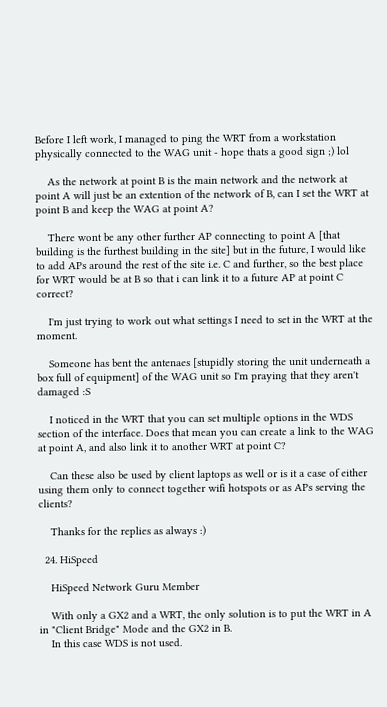Before I left work, I managed to ping the WRT from a workstation physically connected to the WAG unit - hope thats a good sign ;) lol

    As the network at point B is the main network and the network at point A will just be an extention of the network of B, can I set the WRT at point B and keep the WAG at point A?

    There wont be any other further AP connecting to point A [that building is the furthest building in the site] but in the future, I would like to add APs around the rest of the site i.e. C and further, so the best place for WRT would be at B so that i can link it to a future AP at point C correct?

    I'm just trying to work out what settings I need to set in the WRT at the moment.

    Someone has bent the antenaes [stupidly storing the unit underneath a box full of equipment] of the WAG unit so I'm praying that they aren't damaged :S

    I noticed in the WRT that you can set multiple options in the WDS section of the interface. Does that mean you can create a link to the WAG at point A, and also link it to another WRT at point C?

    Can these also be used by client laptops as well or is it a case of either using them only to connect together wifi hotspots or as APs serving the clients?

    Thanks for the replies as always :)

  24. HiSpeed

    HiSpeed Network Guru Member

    With only a GX2 and a WRT, the only solution is to put the WRT in A in "Client Bridge" Mode and the GX2 in B.
    In this case WDS is not used.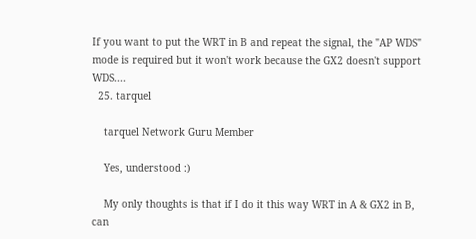If you want to put the WRT in B and repeat the signal, the "AP WDS" mode is required but it won't work because the GX2 doesn't support WDS....
  25. tarquel

    tarquel Network Guru Member

    Yes, understood :)

    My only thoughts is that if I do it this way WRT in A & GX2 in B, can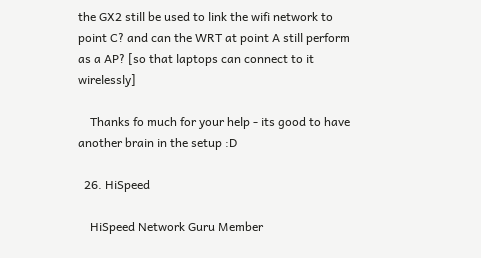the GX2 still be used to link the wifi network to point C? and can the WRT at point A still perform as a AP? [so that laptops can connect to it wirelessly]

    Thanks fo much for your help - its good to have another brain in the setup :D

  26. HiSpeed

    HiSpeed Network Guru Member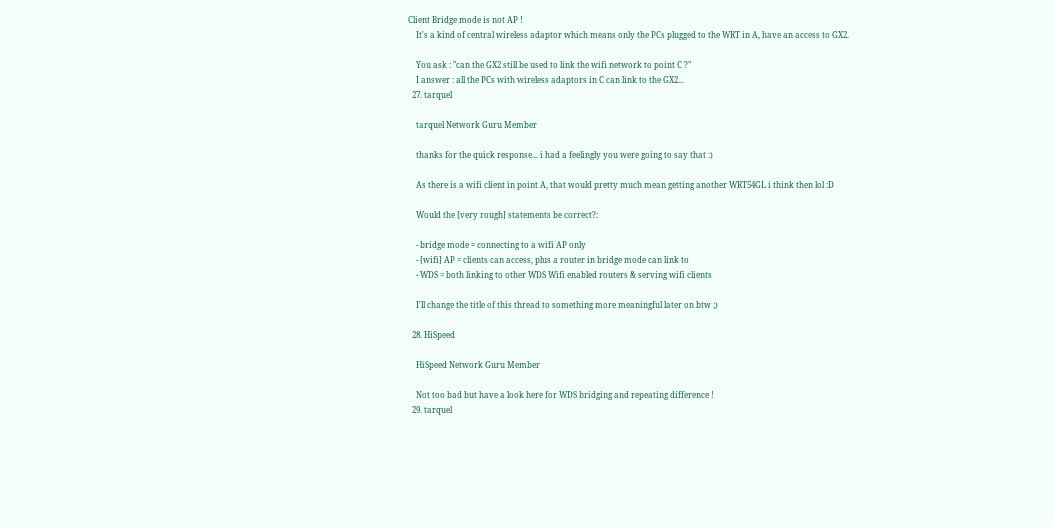Client Bridge mode is not AP !
    It's a kind of central wireless adaptor which means only the PCs plugged to the WRT in A, have an access to GX2.

    You ask : "can the GX2 still be used to link the wifi network to point C ?"
    I answer : all the PCs with wireless adaptors in C can link to the GX2...
  27. tarquel

    tarquel Network Guru Member

    thanks for the quick response... i had a feelingly you were going to say that :)

    As there is a wifi client in point A, that would pretty much mean getting another WRT54GL i think then lol :D

    Would the [very rough] statements be correct?:

    - bridge mode = connecting to a wifi AP only
    - [wifi] AP = clients can access, plus a router in bridge mode can link to
    - WDS = both linking to other WDS Wifi enabled routers & serving wifi clients

    I'll change the title of this thread to something more meaningful later on btw ;)

  28. HiSpeed

    HiSpeed Network Guru Member

    Not too bad but have a look here for WDS bridging and repeating difference !
  29. tarquel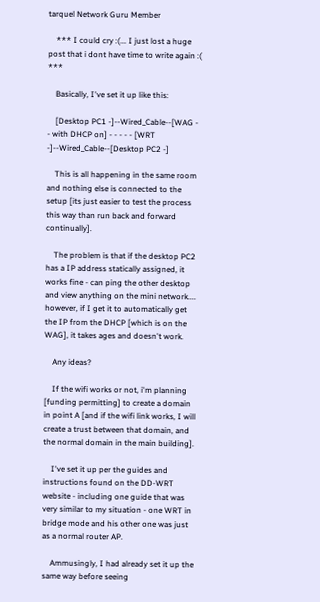tarquel Network Guru Member

    *** I could cry :(... I just lost a huge post that i dont have time to write again :( ***

    Basically, I've set it up like this:

    [Desktop PC1 -]--Wired_Cable--[WAG - - with DHCP on] - - - - - [WRT -]--Wired_Cable--[Desktop PC2 -]

    This is all happening in the same room and nothing else is connected to the setup [its just easier to test the process this way than run back and forward continually].

    The problem is that if the desktop PC2 has a IP address statically assigned, it works fine - can ping the other desktop and view anything on the mini network.... however, if I get it to automatically get the IP from the DHCP [which is on the WAG], it takes ages and doesn't work.

    Any ideas?

    If the wifi works or not, i'm planning [funding permitting] to create a domain in point A [and if the wifi link works, I will create a trust between that domain, and the normal domain in the main building].

    I've set it up per the guides and instructions found on the DD-WRT website - including one guide that was very similar to my situation - one WRT in bridge mode and his other one was just as a normal router AP.

    Ammusingly, I had already set it up the same way before seeing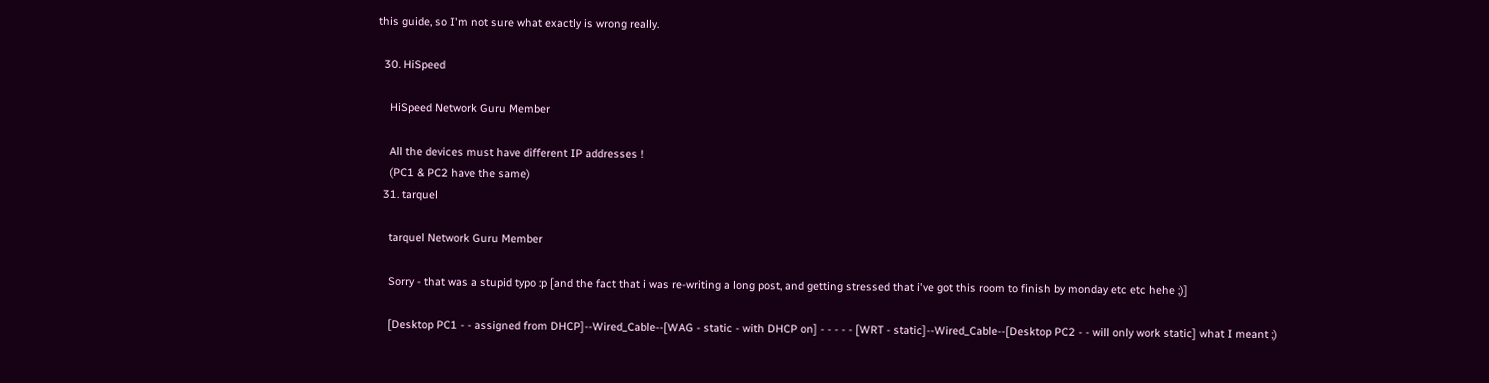this guide, so I'm not sure what exactly is wrong really.

  30. HiSpeed

    HiSpeed Network Guru Member

    All the devices must have different IP addresses !
    (PC1 & PC2 have the same)
  31. tarquel

    tarquel Network Guru Member

    Sorry - that was a stupid typo :p [and the fact that i was re-writing a long post, and getting stressed that i've got this room to finish by monday etc etc hehe ;)]

    [Desktop PC1 - - assigned from DHCP]--Wired_Cable--[WAG - static - with DHCP on] - - - - - [WRT - static]--Wired_Cable--[Desktop PC2 - - will only work static] what I meant ;)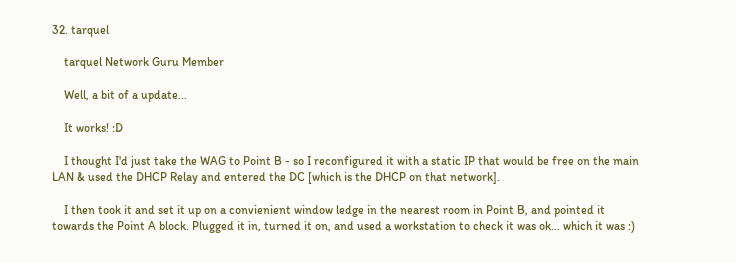32. tarquel

    tarquel Network Guru Member

    Well, a bit of a update...

    It works! :D

    I thought I'd just take the WAG to Point B - so I reconfigured it with a static IP that would be free on the main LAN & used the DHCP Relay and entered the DC [which is the DHCP on that network].

    I then took it and set it up on a convienient window ledge in the nearest room in Point B, and pointed it towards the Point A block. Plugged it in, turned it on, and used a workstation to check it was ok... which it was :)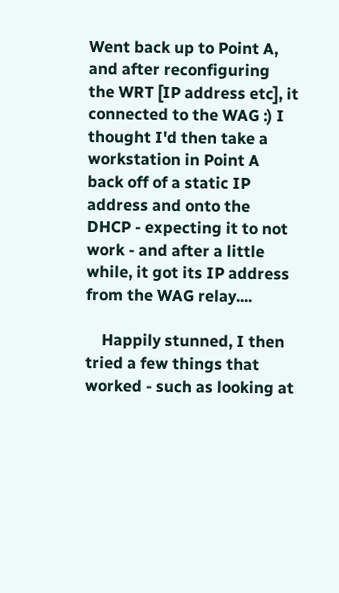Went back up to Point A, and after reconfiguring the WRT [IP address etc], it connected to the WAG :) I thought I'd then take a workstation in Point A back off of a static IP address and onto the DHCP - expecting it to not work - and after a little while, it got its IP address from the WAG relay....

    Happily stunned, I then tried a few things that worked - such as looking at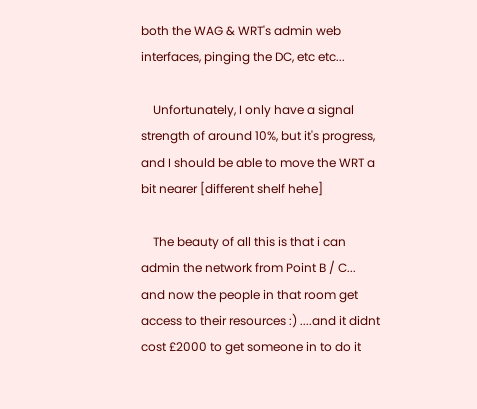both the WAG & WRT's admin web interfaces, pinging the DC, etc etc...

    Unfortunately, I only have a signal strength of around 10%, but it's progress, and I should be able to move the WRT a bit nearer [different shelf hehe]

    The beauty of all this is that i can admin the network from Point B / C... and now the people in that room get access to their resources :) ....and it didnt cost £2000 to get someone in to do it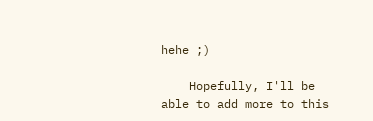hehe ;)

    Hopefully, I'll be able to add more to this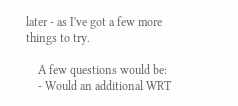later - as I've got a few more things to try.

    A few questions would be:
    - Would an additional WRT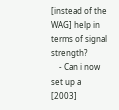[instead of the WAG] help in terms of signal strength?
    - Can i now set up a [2003]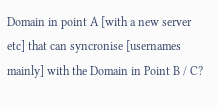Domain in point A [with a new server etc] that can syncronise [usernames mainly] with the Domain in Point B / C?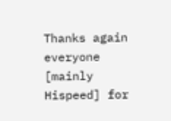Thanks again everyone [mainly Hispeed] for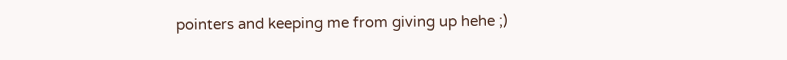pointers and keeping me from giving up hehe ;)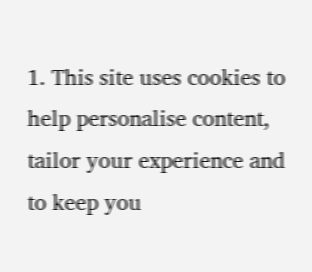1. This site uses cookies to help personalise content, tailor your experience and to keep you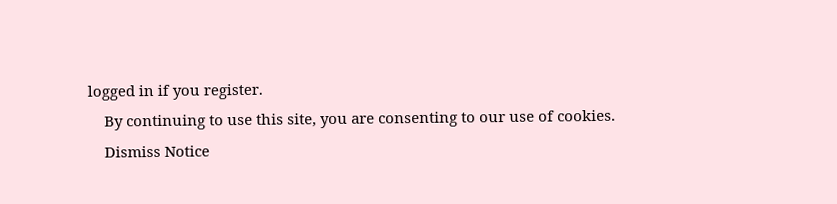logged in if you register.
    By continuing to use this site, you are consenting to our use of cookies.
    Dismiss Notice